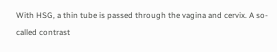With HSG, a thin tube is passed through the vagina and cervix. A so-called contrast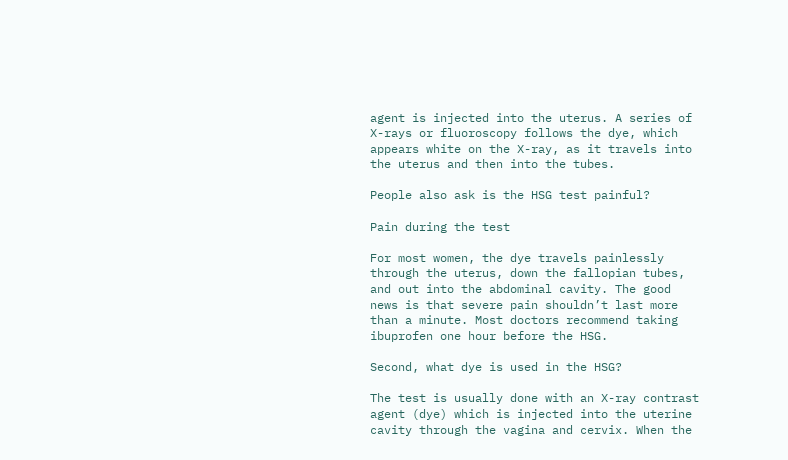agent is injected into the uterus. A series of X-rays or fluoroscopy follows the dye, which appears white on the X-ray, as it travels into the uterus and then into the tubes.

People also ask is the HSG test painful?

Pain during the test

For most women, the dye travels painlessly through the uterus, down the fallopian tubes, and out into the abdominal cavity. The good news is that severe pain shouldn’t last more than a minute. Most doctors recommend taking ibuprofen one hour before the HSG.

Second, what dye is used in the HSG?

The test is usually done with an X-ray contrast agent (dye) which is injected into the uterine cavity through the vagina and cervix. When the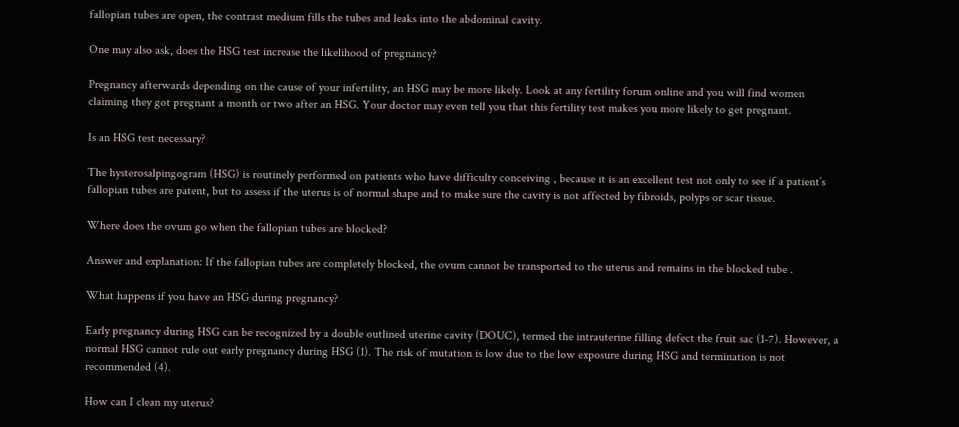fallopian tubes are open, the contrast medium fills the tubes and leaks into the abdominal cavity.

One may also ask, does the HSG test increase the likelihood of pregnancy?

Pregnancy afterwards depending on the cause of your infertility, an HSG may be more likely. Look at any fertility forum online and you will find women claiming they got pregnant a month or two after an HSG. Your doctor may even tell you that this fertility test makes you more likely to get pregnant.

Is an HSG test necessary?

The hysterosalpingogram (HSG) is routinely performed on patients who have difficulty conceiving , because it is an excellent test not only to see if a patient’s fallopian tubes are patent, but to assess if the uterus is of normal shape and to make sure the cavity is not affected by fibroids, polyps or scar tissue.

Where does the ovum go when the fallopian tubes are blocked?

Answer and explanation: If the fallopian tubes are completely blocked, the ovum cannot be transported to the uterus and remains in the blocked tube .

What happens if you have an HSG during pregnancy?

Early pregnancy during HSG can be recognized by a double outlined uterine cavity (DOUC), termed the intrauterine filling defect the fruit sac (1-7). However, a normal HSG cannot rule out early pregnancy during HSG (1). The risk of mutation is low due to the low exposure during HSG and termination is not recommended (4).

How can I clean my uterus?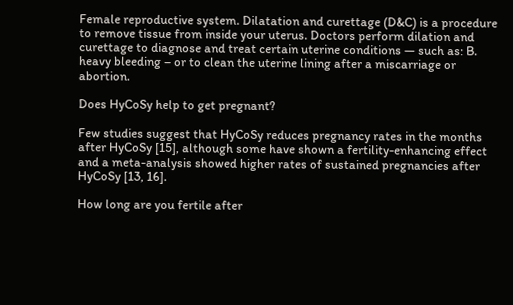Female reproductive system. Dilatation and curettage (D&C) is a procedure to remove tissue from inside your uterus. Doctors perform dilation and curettage to diagnose and treat certain uterine conditions — such as: B. heavy bleeding – or to clean the uterine lining after a miscarriage or abortion.

Does HyCoSy help to get pregnant?

Few studies suggest that HyCoSy reduces pregnancy rates in the months after HyCoSy [15], although some have shown a fertility-enhancing effect and a meta-analysis showed higher rates of sustained pregnancies after HyCoSy [13, 16].

How long are you fertile after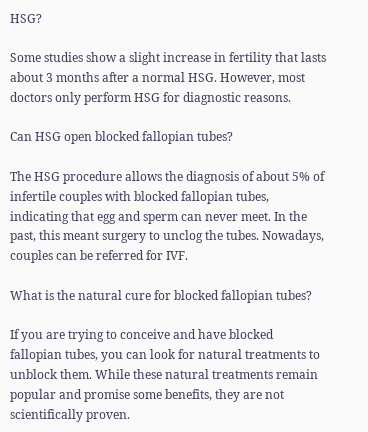HSG?

Some studies show a slight increase in fertility that lasts about 3 months after a normal HSG. However, most doctors only perform HSG for diagnostic reasons.

Can HSG open blocked fallopian tubes?

The HSG procedure allows the diagnosis of about 5% of infertile couples with blocked fallopian tubes, indicating that egg and sperm can never meet. In the past, this meant surgery to unclog the tubes. Nowadays, couples can be referred for IVF.

What is the natural cure for blocked fallopian tubes?

If you are trying to conceive and have blocked fallopian tubes, you can look for natural treatments to unblock them. While these natural treatments remain popular and promise some benefits, they are not scientifically proven.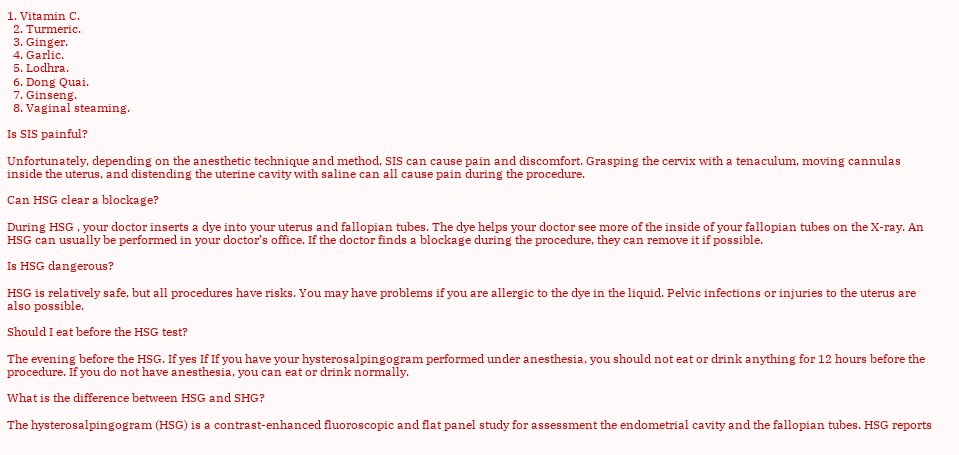1. Vitamin C.
  2. Turmeric.
  3. Ginger.
  4. Garlic.
  5. Lodhra.
  6. Dong Quai.
  7. Ginseng.
  8. Vaginal steaming.

Is SIS painful?

Unfortunately, depending on the anesthetic technique and method, SIS can cause pain and discomfort. Grasping the cervix with a tenaculum, moving cannulas inside the uterus, and distending the uterine cavity with saline can all cause pain during the procedure.

Can HSG clear a blockage?

During HSG , your doctor inserts a dye into your uterus and fallopian tubes. The dye helps your doctor see more of the inside of your fallopian tubes on the X-ray. An HSG can usually be performed in your doctor’s office. If the doctor finds a blockage during the procedure, they can remove it if possible.

Is HSG dangerous?

HSG is relatively safe, but all procedures have risks. You may have problems if you are allergic to the dye in the liquid. Pelvic infections or injuries to the uterus are also possible.

Should I eat before the HSG test?

The evening before the HSG. If yes If If you have your hysterosalpingogram performed under anesthesia, you should not eat or drink anything for 12 hours before the procedure. If you do not have anesthesia, you can eat or drink normally.

What is the difference between HSG and SHG?

The hysterosalpingogram (HSG) is a contrast-enhanced fluoroscopic and flat panel study for assessment the endometrial cavity and the fallopian tubes. HSG reports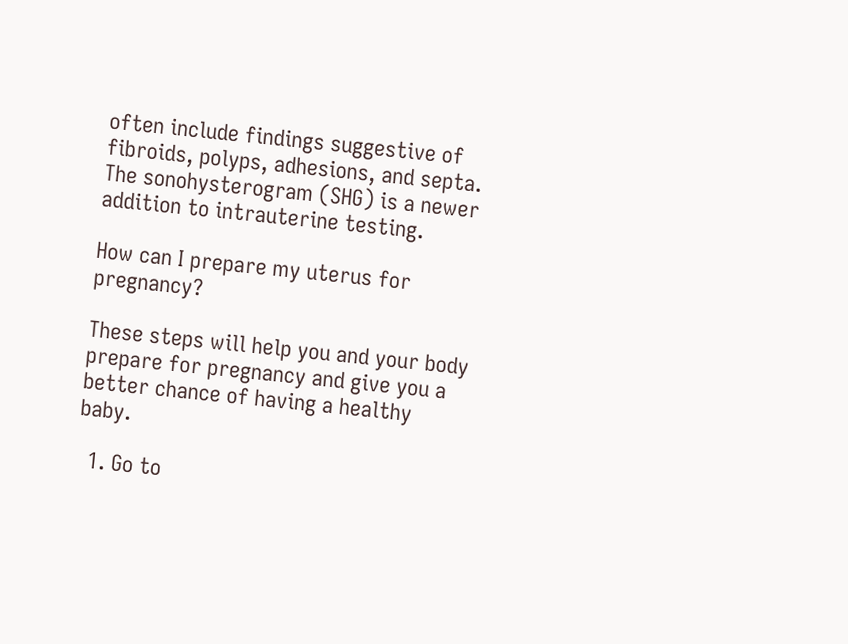often include findings suggestive of fibroids, polyps, adhesions, and septa. The sonohysterogram (SHG) is a newer addition to intrauterine testing.

How can I prepare my uterus for pregnancy?

These steps will help you and your body prepare for pregnancy and give you a better chance of having a healthy baby.

  1. Go to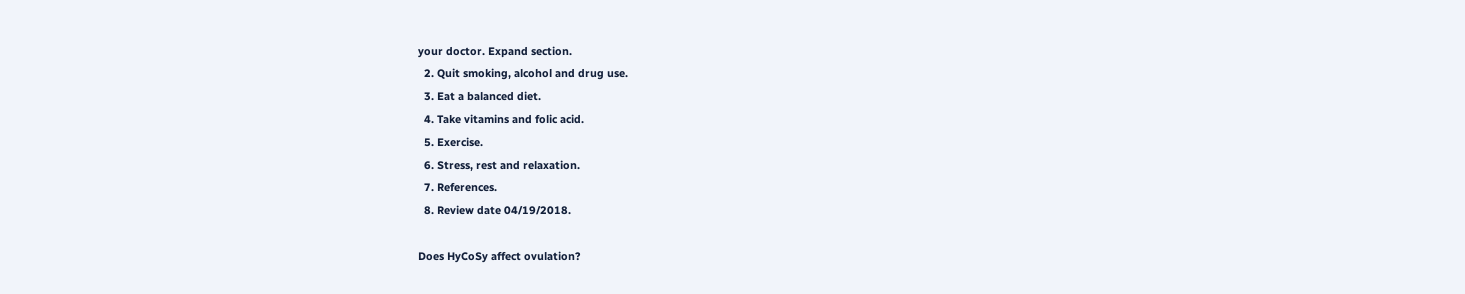your doctor. Expand section.
  2. Quit smoking, alcohol and drug use.
  3. Eat a balanced diet.
  4. Take vitamins and folic acid.
  5. Exercise.
  6. Stress, rest and relaxation.
  7. References.
  8. Review date 04/19/2018.

Does HyCoSy affect ovulation?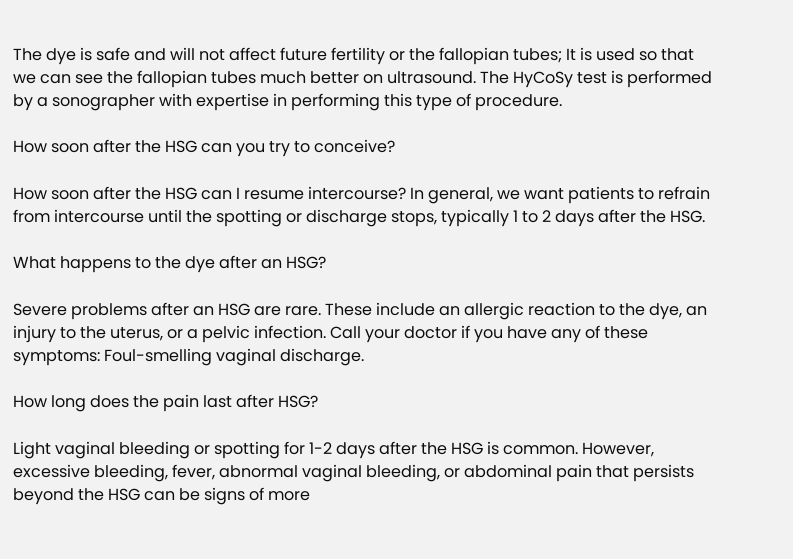The dye is safe and will not affect future fertility or the fallopian tubes; It is used so that we can see the fallopian tubes much better on ultrasound. The HyCoSy test is performed by a sonographer with expertise in performing this type of procedure.

How soon after the HSG can you try to conceive?

How soon after the HSG can I resume intercourse? In general, we want patients to refrain from intercourse until the spotting or discharge stops, typically 1 to 2 days after the HSG.

What happens to the dye after an HSG?

Severe problems after an HSG are rare. These include an allergic reaction to the dye, an injury to the uterus, or a pelvic infection. Call your doctor if you have any of these symptoms: Foul-smelling vaginal discharge.

How long does the pain last after HSG?

Light vaginal bleeding or spotting for 1-2 days after the HSG is common. However, excessive bleeding, fever, abnormal vaginal bleeding, or abdominal pain that persists beyond the HSG can be signs of more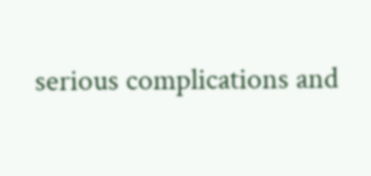serious complications and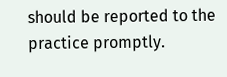should be reported to the practice promptly.